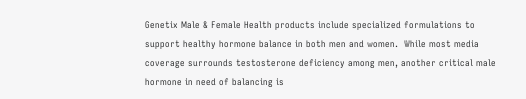Genetix Male & Female Health products include specialized formulations to support healthy hormone balance in both men and women.  While most media coverage surrounds testosterone deficiency among men, another critical male hormone in need of balancing is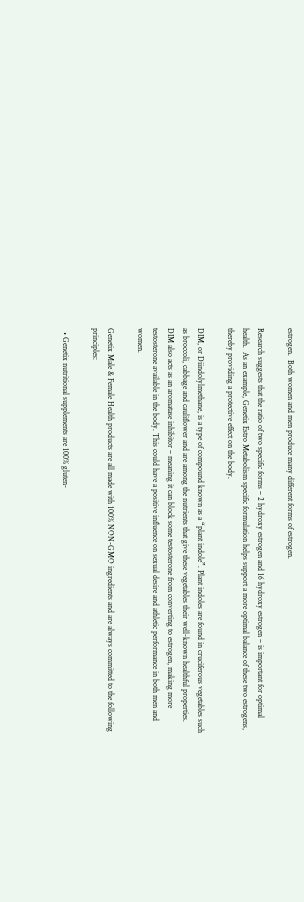estrogen.  Both women and men produce many different forms of estrogen.

Research suggests that the ratio of two specific forms – 2 hydroxy estrogen and 16 hydroxy estrogen – is important for optimal health.  As an example, Genetix Estro Metabolism specific formulation helps support a more optimal balance of these two estrogens, thereby providing a protective effect on the body.

DIM, or Diindolylmethane, is a type of compound known as a “plant indole”. Plant indoles are found in cruciferous vegetables such as broccoli, cabbage and cauliflower and are among the nutrients that give these vegetables their well-known healthful properties.  DIM also acts as an aromatase inhibitor – meaning it can block some testosterone from converting to estrogen, making more testosterone available in the body. This could have a positive influence on sexual desire and athletic performance in both men and women.

Genetix Male & Female Health products are all made with 100% NON-GMO ingredients and are always committed to the following principles:

  • Genetix nutritional supplements are 100% gluten-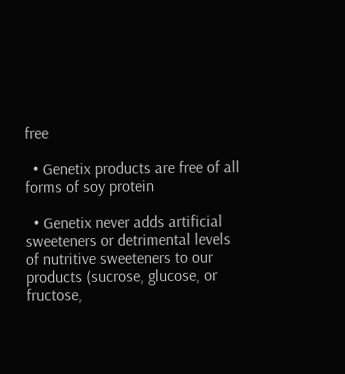free

  • Genetix products are free of all forms of soy protein

  • Genetix never adds artificial sweeteners or detrimental levels of nutritive sweeteners to our products (sucrose, glucose, or fructose,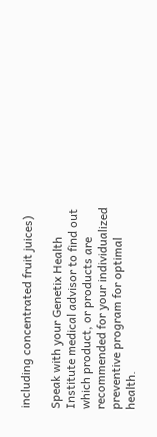including concentrated fruit juices)

Speak with your Genetix Health Institute medical advisor to find out which product, or products are recommended for your individualized preventive program for optimal health.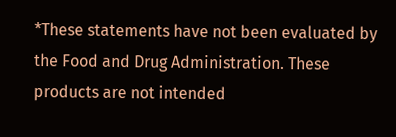*These statements have not been evaluated by the Food and Drug Administration. These products are not intended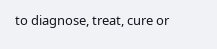to diagnose, treat, cure or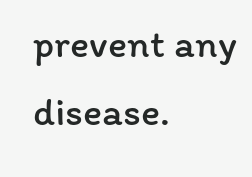prevent any disease.